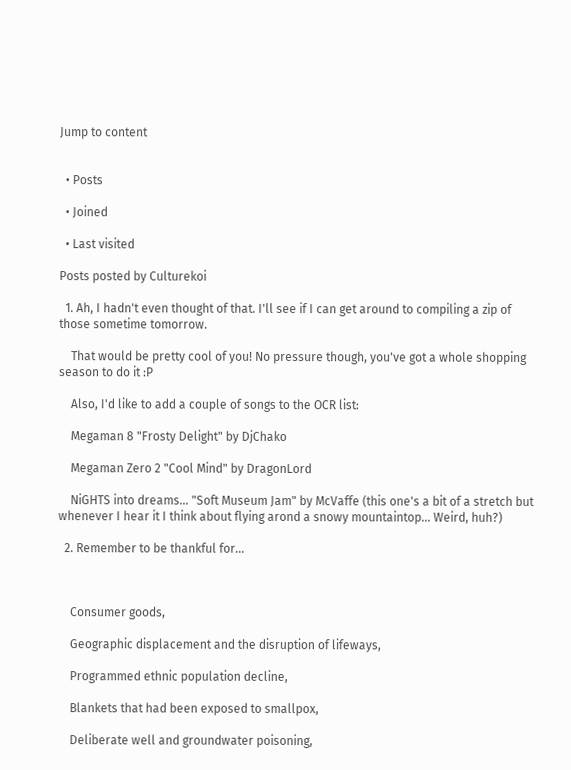Jump to content


  • Posts

  • Joined

  • Last visited

Posts posted by Culturekoi

  1. Ah, I hadn't even thought of that. I'll see if I can get around to compiling a zip of those sometime tomorrow.

    That would be pretty cool of you! No pressure though, you've got a whole shopping season to do it :P

    Also, I'd like to add a couple of songs to the OCR list:

    Megaman 8 "Frosty Delight" by DjChako

    Megaman Zero 2 "Cool Mind" by DragonLord

    NiGHTS into dreams... "Soft Museum Jam" by McVaffe (this one's a bit of a stretch but whenever I hear it I think about flying arond a snowy mountaintop... Weird, huh?)

  2. Remember to be thankful for...



    Consumer goods,

    Geographic displacement and the disruption of lifeways,

    Programmed ethnic population decline,

    Blankets that had been exposed to smallpox,

    Deliberate well and groundwater poisoning,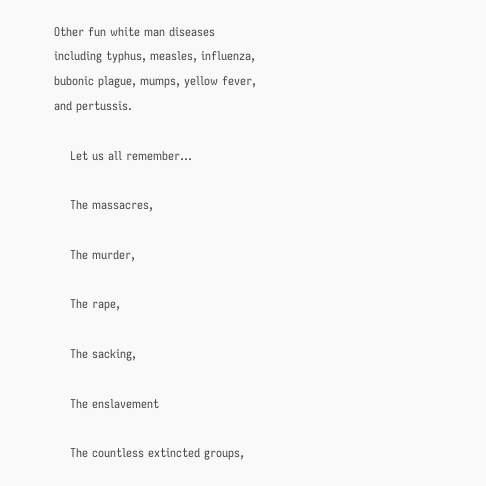Other fun white man diseases including typhus, measles, influenza, bubonic plague, mumps, yellow fever, and pertussis.

    Let us all remember...

    The massacres,

    The murder,

    The rape,

    The sacking,

    The enslavement

    The countless extincted groups,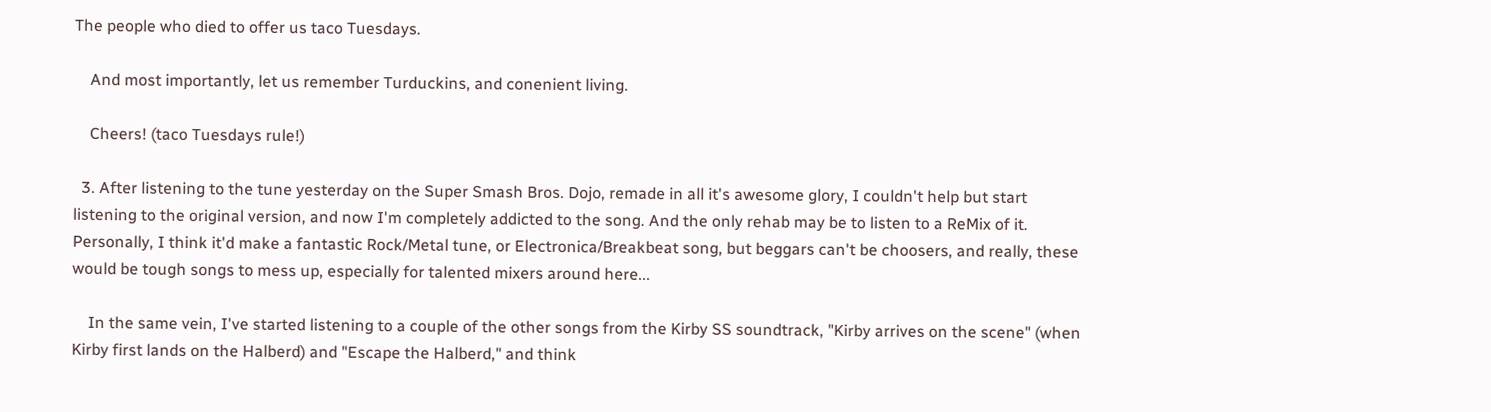The people who died to offer us taco Tuesdays.

    And most importantly, let us remember Turduckins, and conenient living.

    Cheers! (taco Tuesdays rule!)

  3. After listening to the tune yesterday on the Super Smash Bros. Dojo, remade in all it's awesome glory, I couldn't help but start listening to the original version, and now I'm completely addicted to the song. And the only rehab may be to listen to a ReMix of it. Personally, I think it'd make a fantastic Rock/Metal tune, or Electronica/Breakbeat song, but beggars can't be choosers, and really, these would be tough songs to mess up, especially for talented mixers around here...

    In the same vein, I've started listening to a couple of the other songs from the Kirby SS soundtrack, "Kirby arrives on the scene" (when Kirby first lands on the Halberd) and "Escape the Halberd," and think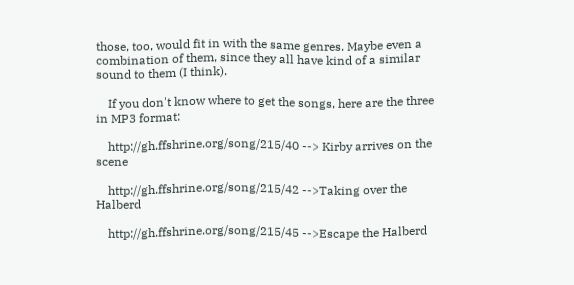those, too, would fit in with the same genres. Maybe even a combination of them, since they all have kind of a similar sound to them (I think).

    If you don't know where to get the songs, here are the three in MP3 format:

    http://gh.ffshrine.org/song/215/40 --> Kirby arrives on the scene

    http://gh.ffshrine.org/song/215/42 -->Taking over the Halberd

    http://gh.ffshrine.org/song/215/45 -->Escape the Halberd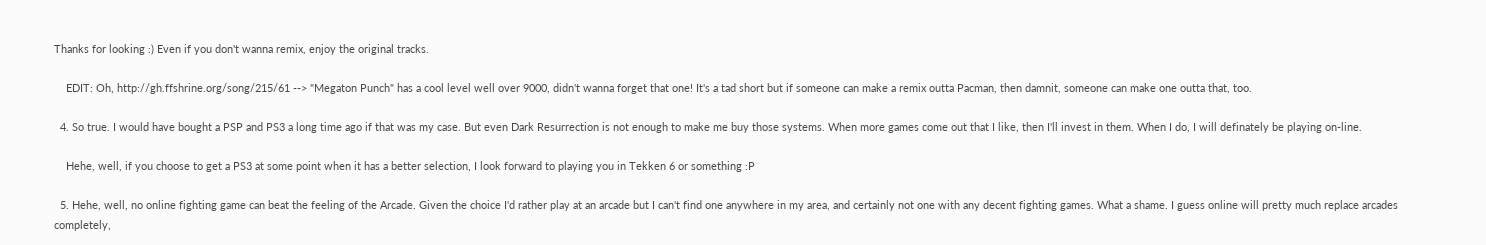Thanks for looking :) Even if you don't wanna remix, enjoy the original tracks.

    EDIT: Oh, http://gh.ffshrine.org/song/215/61 --> "Megaton Punch" has a cool level well over 9000, didn't wanna forget that one! It's a tad short but if someone can make a remix outta Pacman, then damnit, someone can make one outta that, too.

  4. So true. I would have bought a PSP and PS3 a long time ago if that was my case. But even Dark Resurrection is not enough to make me buy those systems. When more games come out that I like, then I'll invest in them. When I do, I will definately be playing on-line.

    Hehe, well, if you choose to get a PS3 at some point when it has a better selection, I look forward to playing you in Tekken 6 or something :P

  5. Hehe, well, no online fighting game can beat the feeling of the Arcade. Given the choice I'd rather play at an arcade but I can't find one anywhere in my area, and certainly not one with any decent fighting games. What a shame. I guess online will pretty much replace arcades completely,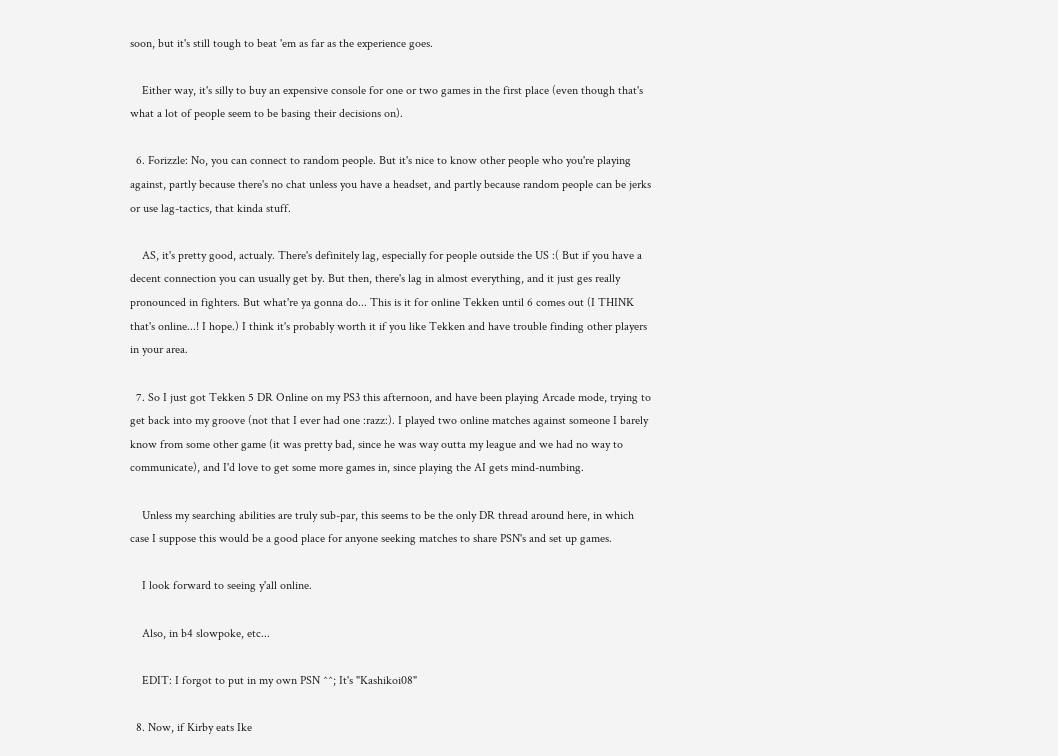soon, but it's still tough to beat 'em as far as the experience goes.

    Either way, it's silly to buy an expensive console for one or two games in the first place (even though that's what a lot of people seem to be basing their decisions on).

  6. Forizzle: No, you can connect to random people. But it's nice to know other people who you're playing against, partly because there's no chat unless you have a headset, and partly because random people can be jerks or use lag-tactics, that kinda stuff.

    AS, it's pretty good, actualy. There's definitely lag, especially for people outside the US :( But if you have a decent connection you can usually get by. But then, there's lag in almost everything, and it just ges really pronounced in fighters. But what're ya gonna do... This is it for online Tekken until 6 comes out (I THINK that's online...! I hope.) I think it's probably worth it if you like Tekken and have trouble finding other players in your area.

  7. So I just got Tekken 5 DR Online on my PS3 this afternoon, and have been playing Arcade mode, trying to get back into my groove (not that I ever had one :razz:). I played two online matches against someone I barely know from some other game (it was pretty bad, since he was way outta my league and we had no way to communicate), and I'd love to get some more games in, since playing the AI gets mind-numbing.

    Unless my searching abilities are truly sub-par, this seems to be the only DR thread around here, in which case I suppose this would be a good place for anyone seeking matches to share PSN's and set up games.

    I look forward to seeing y'all online.

    Also, in b4 slowpoke, etc...

    EDIT: I forgot to put in my own PSN ^^; It's "Kashikoi08"

  8. Now, if Kirby eats Ike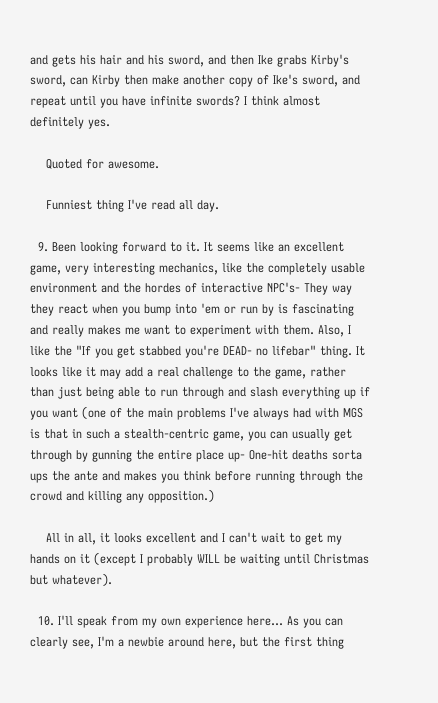and gets his hair and his sword, and then Ike grabs Kirby's sword, can Kirby then make another copy of Ike's sword, and repeat until you have infinite swords? I think almost definitely yes.

    Quoted for awesome.

    Funniest thing I've read all day.

  9. Been looking forward to it. It seems like an excellent game, very interesting mechanics, like the completely usable environment and the hordes of interactive NPC's- They way they react when you bump into 'em or run by is fascinating and really makes me want to experiment with them. Also, I like the "If you get stabbed you're DEAD- no lifebar" thing. It looks like it may add a real challenge to the game, rather than just being able to run through and slash everything up if you want (one of the main problems I've always had with MGS is that in such a stealth-centric game, you can usually get through by gunning the entire place up- One-hit deaths sorta ups the ante and makes you think before running through the crowd and killing any opposition.)

    All in all, it looks excellent and I can't wait to get my hands on it (except I probably WILL be waiting until Christmas but whatever).

  10. I'll speak from my own experience here... As you can clearly see, I'm a newbie around here, but the first thing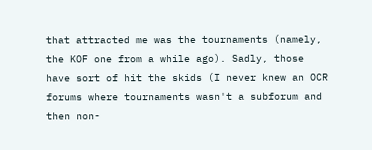that attracted me was the tournaments (namely, the KOF one from a while ago). Sadly, those have sort of hit the skids (I never knew an OCR forums where tournaments wasn't a subforum and then non-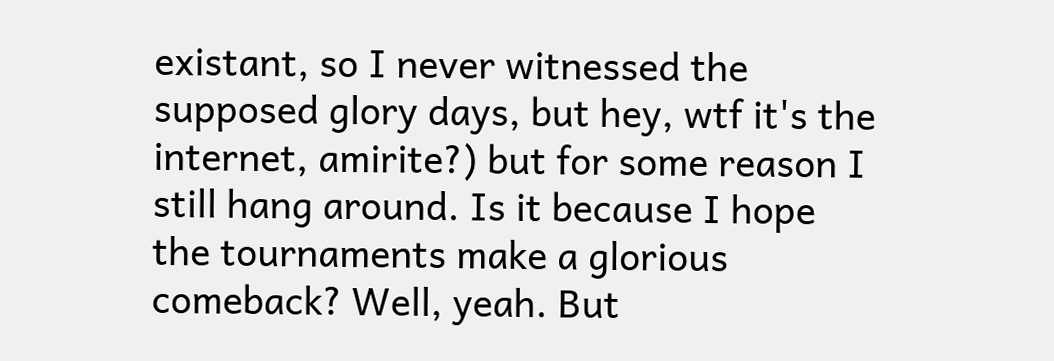existant, so I never witnessed the supposed glory days, but hey, wtf it's the internet, amirite?) but for some reason I still hang around. Is it because I hope the tournaments make a glorious comeback? Well, yeah. But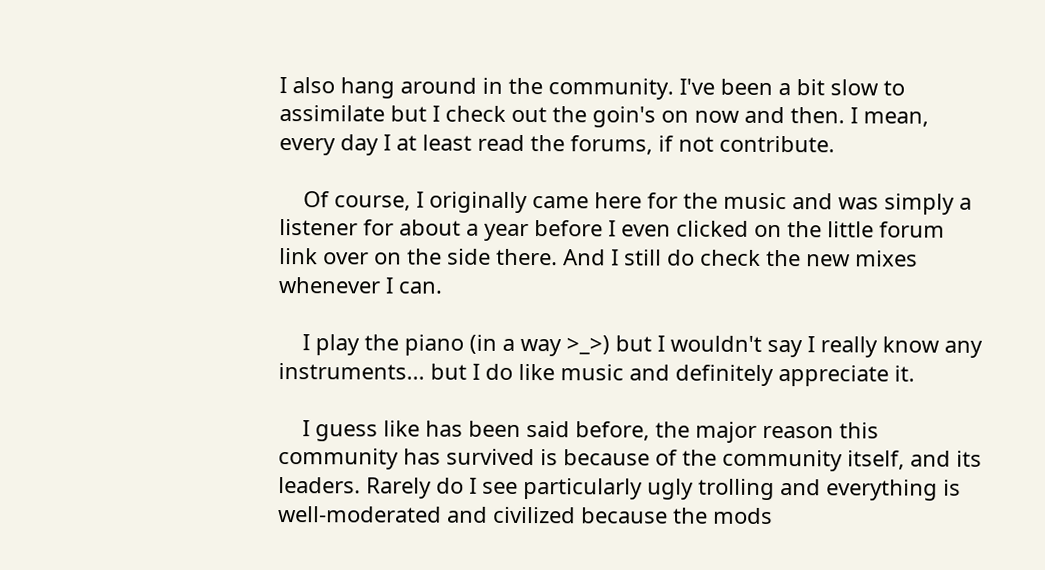I also hang around in the community. I've been a bit slow to assimilate but I check out the goin's on now and then. I mean, every day I at least read the forums, if not contribute.

    Of course, I originally came here for the music and was simply a listener for about a year before I even clicked on the little forum link over on the side there. And I still do check the new mixes whenever I can.

    I play the piano (in a way >_>) but I wouldn't say I really know any instruments... but I do like music and definitely appreciate it.

    I guess like has been said before, the major reason this community has survived is because of the community itself, and its leaders. Rarely do I see particularly ugly trolling and everything is well-moderated and civilized because the mods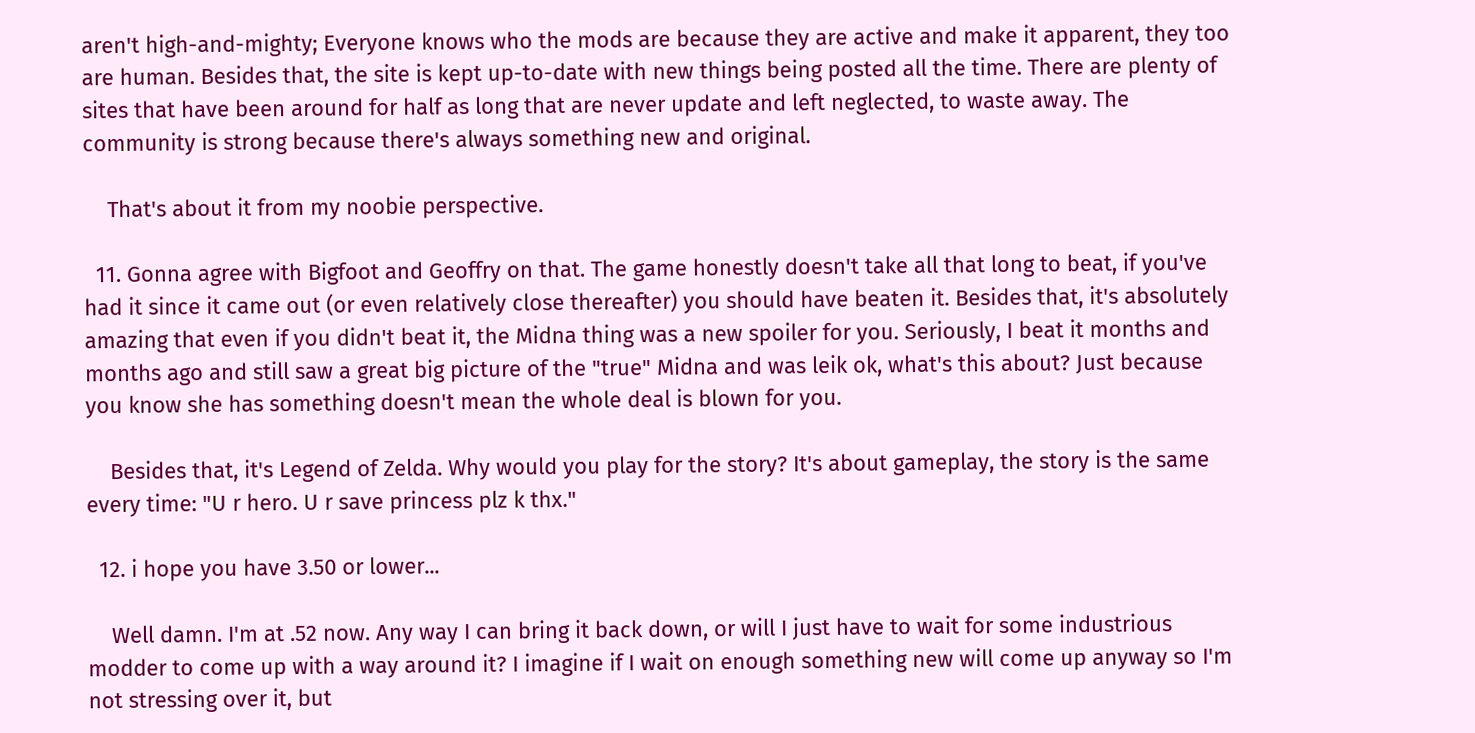aren't high-and-mighty; Everyone knows who the mods are because they are active and make it apparent, they too are human. Besides that, the site is kept up-to-date with new things being posted all the time. There are plenty of sites that have been around for half as long that are never update and left neglected, to waste away. The community is strong because there's always something new and original.

    That's about it from my noobie perspective.

  11. Gonna agree with Bigfoot and Geoffry on that. The game honestly doesn't take all that long to beat, if you've had it since it came out (or even relatively close thereafter) you should have beaten it. Besides that, it's absolutely amazing that even if you didn't beat it, the Midna thing was a new spoiler for you. Seriously, I beat it months and months ago and still saw a great big picture of the "true" Midna and was leik ok, what's this about? Just because you know she has something doesn't mean the whole deal is blown for you.

    Besides that, it's Legend of Zelda. Why would you play for the story? It's about gameplay, the story is the same every time: "U r hero. U r save princess plz k thx."

  12. i hope you have 3.50 or lower...

    Well damn. I'm at .52 now. Any way I can bring it back down, or will I just have to wait for some industrious modder to come up with a way around it? I imagine if I wait on enough something new will come up anyway so I'm not stressing over it, but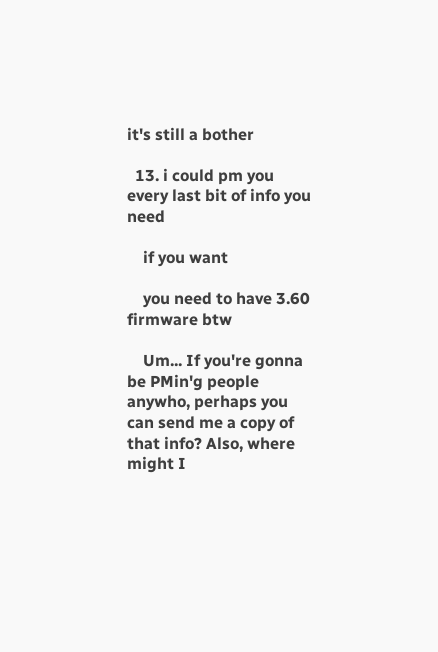it's still a bother

  13. i could pm you every last bit of info you need

    if you want

    you need to have 3.60 firmware btw

    Um... If you're gonna be PMin'g people anywho, perhaps you can send me a copy of that info? Also, where might I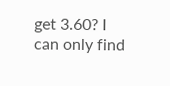get 3.60? I can only find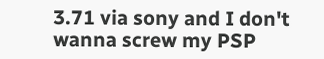3.71 via sony and I don't wanna screw my PSP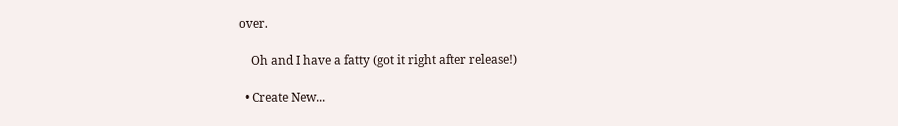over.

    Oh and I have a fatty (got it right after release!)

  • Create New...